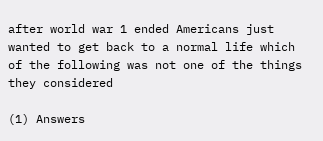after world war 1 ended Americans just wanted to get back to a normal life which of the following was not one of the things they considered

(1) Answers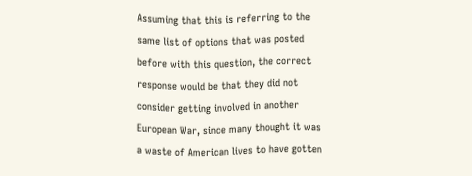Assuming that this is referring to the same list of options that was posted before with this question, the correct response would be that they did not consider getting involved in another European War, since many thought it was a waste of American lives to have gotten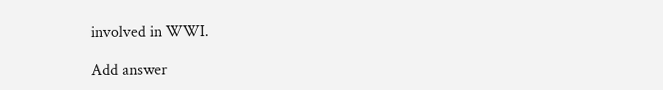involved in WWI.

Add answer